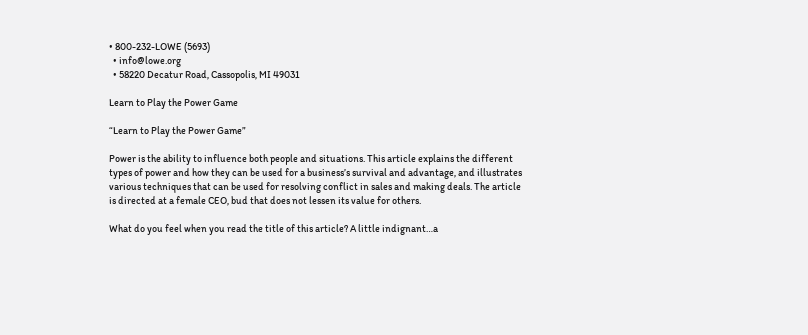• 800-232-LOWE (5693)
  • info@lowe.org
  • 58220 Decatur Road, Cassopolis, MI 49031

Learn to Play the Power Game

“Learn to Play the Power Game”

Power is the ability to influence both people and situations. This article explains the different types of power and how they can be used for a business’s survival and advantage, and illustrates various techniques that can be used for resolving conflict in sales and making deals. The article is directed at a female CEO, bud that does not lessen its value for others.

What do you feel when you read the title of this article? A little indignant…a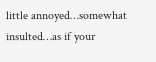little annoyed…somewhat insulted…as if your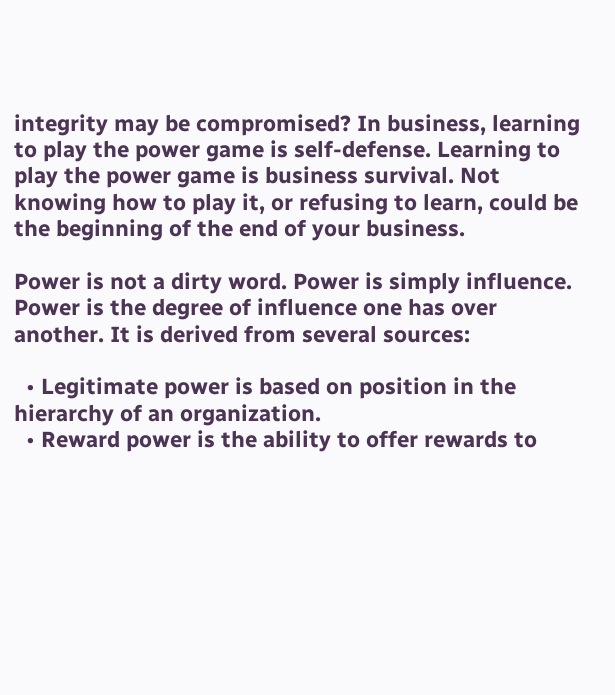integrity may be compromised? In business, learning to play the power game is self-defense. Learning to play the power game is business survival. Not knowing how to play it, or refusing to learn, could be the beginning of the end of your business.

Power is not a dirty word. Power is simply influence. Power is the degree of influence one has over another. It is derived from several sources:

  • Legitimate power is based on position in the hierarchy of an organization.
  • Reward power is the ability to offer rewards to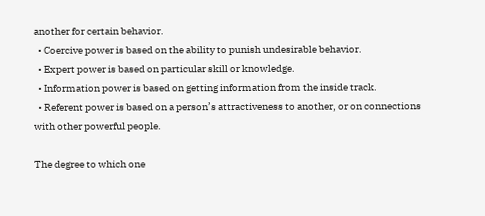another for certain behavior.
  • Coercive power is based on the ability to punish undesirable behavior.
  • Expert power is based on particular skill or knowledge.
  • Information power is based on getting information from the inside track.
  • Referent power is based on a person’s attractiveness to another, or on connections with other powerful people.

The degree to which one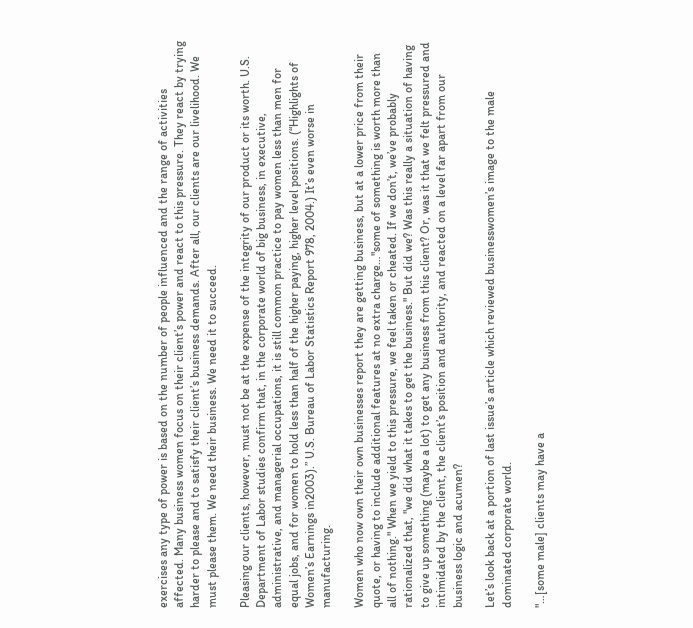exercises any type of power is based on the number of people influenced and the range of activities affected. Many business women focus on their client’s power and react to this pressure. They react by trying harder to please and to satisfy their client’s business demands. After all, our clients are our livelihood. We must please them. We need their business. We need it to succeed.

Pleasing our clients, however, must not be at the expense of the integrity of our product or its worth. U.S. Department of Labor studies confirm that, in the corporate world of big business, in executive, administrative, and managerial occupations, it is still common practice to pay women less than men for equal jobs, and for women to hold less than half of the higher paying, higher level positions. (“Highlights of Women’s Earnings in2003).” U.S. Bureau of Labor Statistics Report 978, 2004.) It’s even worse in manufacturing.

Women who now own their own businesses report they are getting business, but at a lower price from their quote, or having to include additional features at no extra charge…"some of something is worth more than all of nothing." When we yield to this pressure, we feel taken or cheated. If we don’t, we’ve probably rationalized that, "we did what it takes to get the business." But did we? Was this really a situation of having to give up something (maybe a lot) to get any business from this client? Or, was it that we felt pressured and intimidated by the client, the client’s position and authority, and reacted on a level far apart from our business logic and acumen?

Let’s look back at a portion of last issue’s article which reviewed businesswomen’s image to the male dominated corporate world.

"…[some male] clients may have a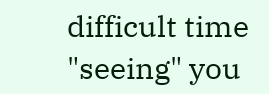difficult time "seeing" you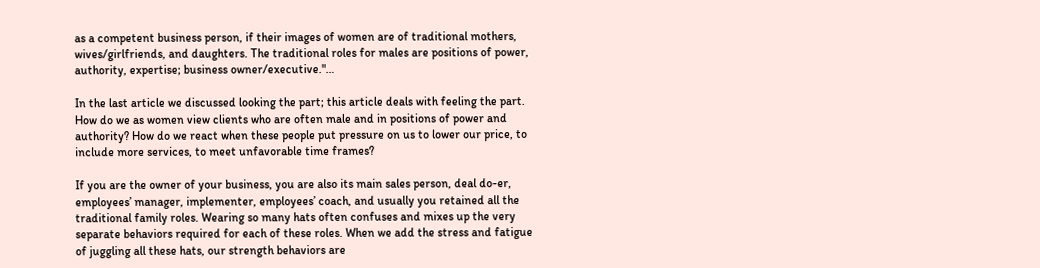as a competent business person, if their images of women are of traditional mothers, wives/girlfriends, and daughters. The traditional roles for males are positions of power, authority, expertise; business owner/executive."…

In the last article we discussed looking the part; this article deals with feeling the part. How do we as women view clients who are often male and in positions of power and authority? How do we react when these people put pressure on us to lower our price, to include more services, to meet unfavorable time frames?

If you are the owner of your business, you are also its main sales person, deal do-er, employees’ manager, implementer, employees’ coach, and usually you retained all the traditional family roles. Wearing so many hats often confuses and mixes up the very separate behaviors required for each of these roles. When we add the stress and fatigue of juggling all these hats, our strength behaviors are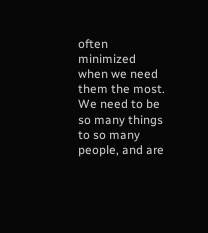often minimized when we need them the most. We need to be so many things to so many people, and are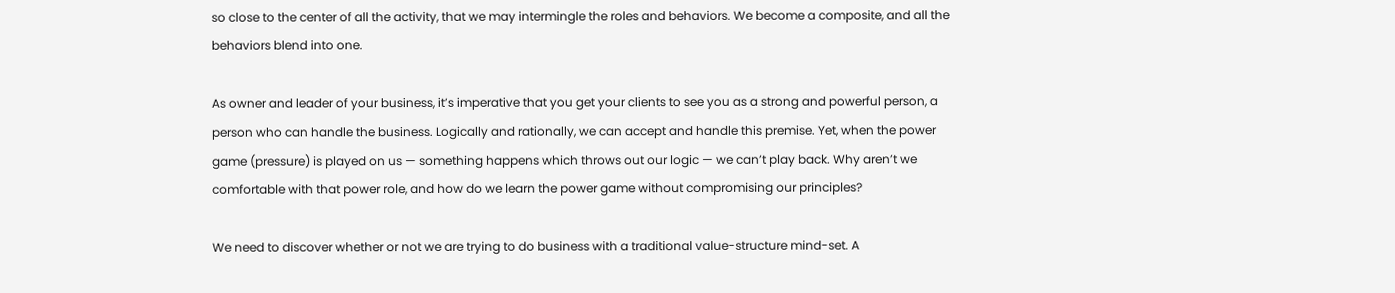so close to the center of all the activity, that we may intermingle the roles and behaviors. We become a composite, and all the behaviors blend into one.

As owner and leader of your business, it’s imperative that you get your clients to see you as a strong and powerful person, a person who can handle the business. Logically and rationally, we can accept and handle this premise. Yet, when the power game (pressure) is played on us — something happens which throws out our logic — we can’t play back. Why aren’t we comfortable with that power role, and how do we learn the power game without compromising our principles?

We need to discover whether or not we are trying to do business with a traditional value-structure mind-set. A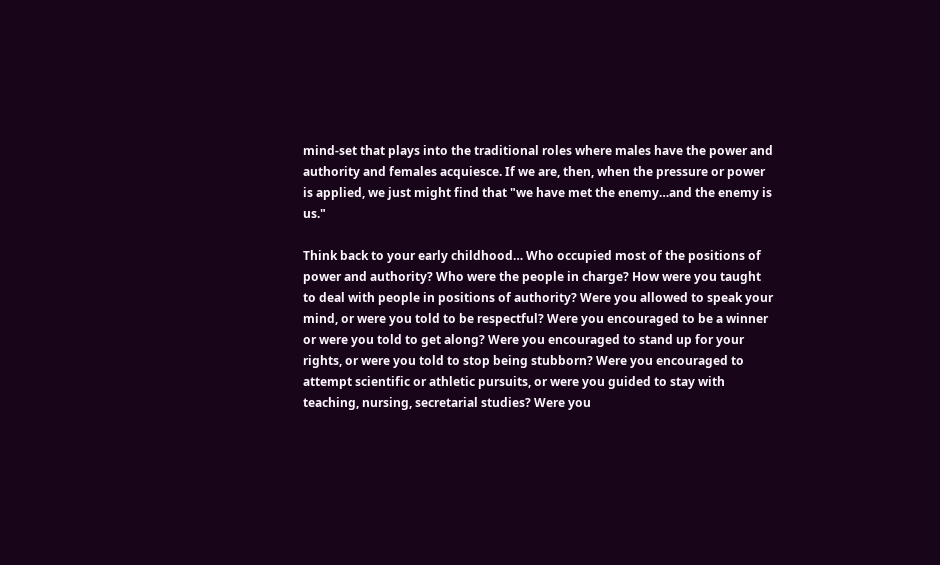mind-set that plays into the traditional roles where males have the power and authority and females acquiesce. If we are, then, when the pressure or power is applied, we just might find that "we have met the enemy…and the enemy is us."

Think back to your early childhood… Who occupied most of the positions of power and authority? Who were the people in charge? How were you taught to deal with people in positions of authority? Were you allowed to speak your mind, or were you told to be respectful? Were you encouraged to be a winner or were you told to get along? Were you encouraged to stand up for your rights, or were you told to stop being stubborn? Were you encouraged to attempt scientific or athletic pursuits, or were you guided to stay with teaching, nursing, secretarial studies? Were you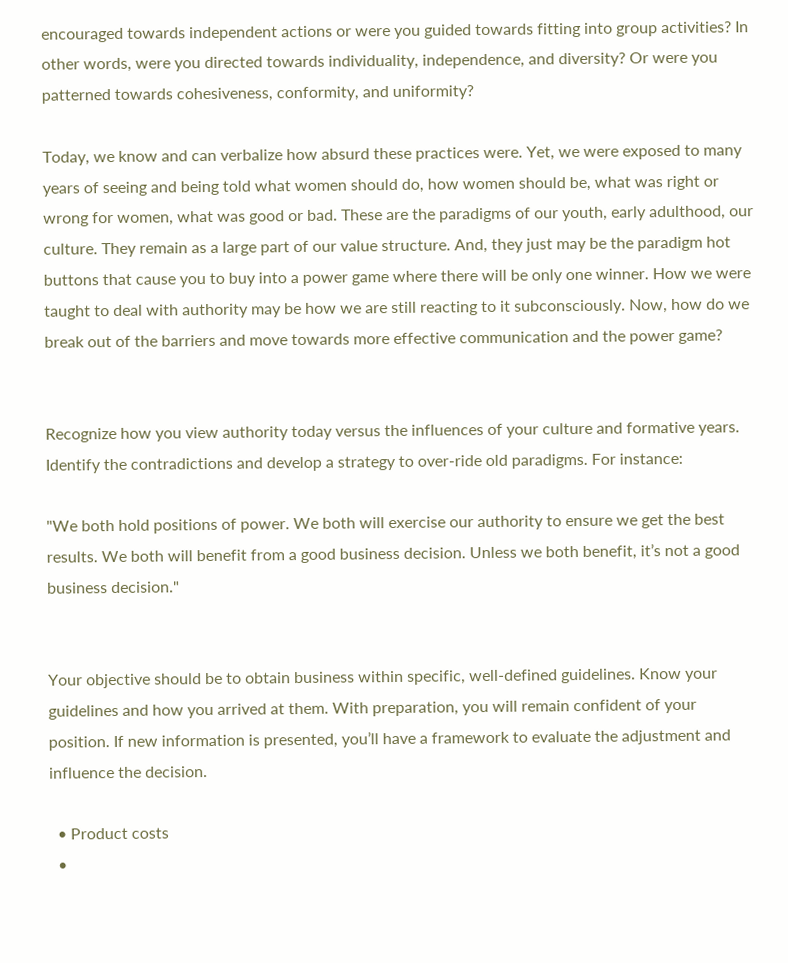encouraged towards independent actions or were you guided towards fitting into group activities? In other words, were you directed towards individuality, independence, and diversity? Or were you patterned towards cohesiveness, conformity, and uniformity?

Today, we know and can verbalize how absurd these practices were. Yet, we were exposed to many years of seeing and being told what women should do, how women should be, what was right or wrong for women, what was good or bad. These are the paradigms of our youth, early adulthood, our culture. They remain as a large part of our value structure. And, they just may be the paradigm hot buttons that cause you to buy into a power game where there will be only one winner. How we were taught to deal with authority may be how we are still reacting to it subconsciously. Now, how do we break out of the barriers and move towards more effective communication and the power game?


Recognize how you view authority today versus the influences of your culture and formative years. Identify the contradictions and develop a strategy to over-ride old paradigms. For instance:

"We both hold positions of power. We both will exercise our authority to ensure we get the best results. We both will benefit from a good business decision. Unless we both benefit, it’s not a good business decision."


Your objective should be to obtain business within specific, well-defined guidelines. Know your guidelines and how you arrived at them. With preparation, you will remain confident of your position. If new information is presented, you’ll have a framework to evaluate the adjustment and influence the decision.

  • Product costs
  •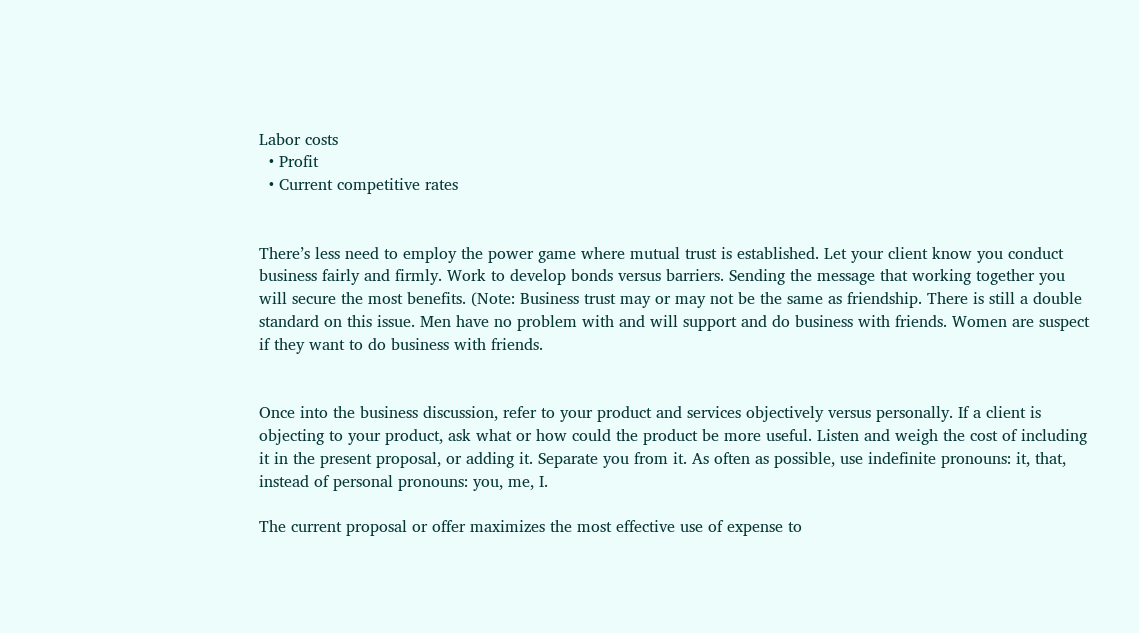Labor costs
  • Profit
  • Current competitive rates


There’s less need to employ the power game where mutual trust is established. Let your client know you conduct business fairly and firmly. Work to develop bonds versus barriers. Sending the message that working together you will secure the most benefits. (Note: Business trust may or may not be the same as friendship. There is still a double standard on this issue. Men have no problem with and will support and do business with friends. Women are suspect if they want to do business with friends.


Once into the business discussion, refer to your product and services objectively versus personally. If a client is objecting to your product, ask what or how could the product be more useful. Listen and weigh the cost of including it in the present proposal, or adding it. Separate you from it. As often as possible, use indefinite pronouns: it, that, instead of personal pronouns: you, me, I.

The current proposal or offer maximizes the most effective use of expense to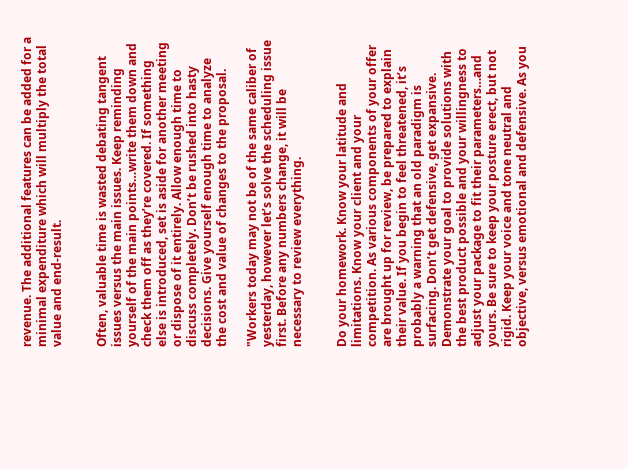revenue. The additional features can be added for a minimal expenditure which will multiply the total value and end-result.


Often, valuable time is wasted debating tangent issues versus the main issues. Keep reminding yourself of the main points…write them down and check them off as they’re covered. If something else is introduced, set is aside for another meeting or dispose of it entirely. Allow enough time to discuss completely. Don’t be rushed into hasty decisions. Give yourself enough time to analyze the cost and value of changes to the proposal.

"Workers today may not be of the same caliber of yesterday, however let’s solve the scheduling issue first. Before any numbers change, it will be necessary to review everything.


Do your homework. Know your latitude and limitations. Know your client and your competition. As various components of your offer are brought up for review, be prepared to explain their value. If you begin to feel threatened, it’s probably a warning that an old paradigm is surfacing. Don’t get defensive, get expansive. Demonstrate your goal to provide solutions with the best product possible and your willingness to adjust your package to fit their parameters…and yours. Be sure to keep your posture erect, but not rigid. Keep your voice and tone neutral and objective, versus emotional and defensive. As you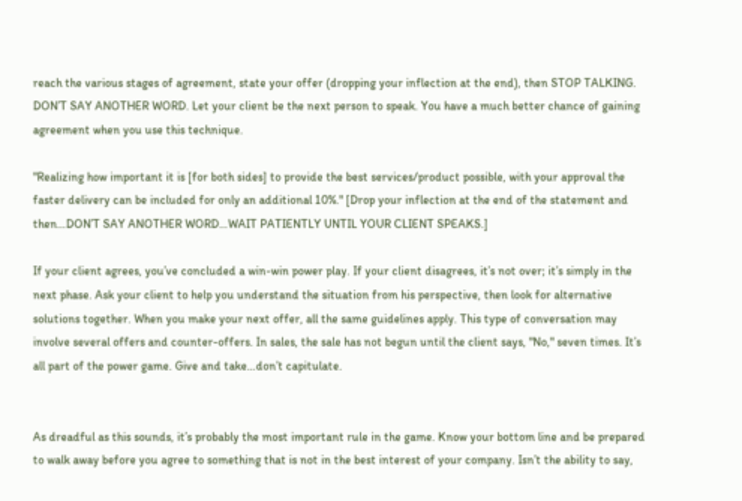reach the various stages of agreement, state your offer (dropping your inflection at the end), then STOP TALKING. DON’T SAY ANOTHER WORD. Let your client be the next person to speak. You have a much better chance of gaining agreement when you use this technique.

"Realizing how important it is [for both sides] to provide the best services/product possible, with your approval the faster delivery can be included for only an additional 10%." [Drop your inflection at the end of the statement and then…DON’T SAY ANOTHER WORD…WAIT PATIENTLY UNTIL YOUR CLIENT SPEAKS.]

If your client agrees, you’ve concluded a win-win power play. If your client disagrees, it’s not over; it’s simply in the next phase. Ask your client to help you understand the situation from his perspective, then look for alternative solutions together. When you make your next offer, all the same guidelines apply. This type of conversation may involve several offers and counter-offers. In sales, the sale has not begun until the client says, "No," seven times. It’s all part of the power game. Give and take…don’t capitulate.


As dreadful as this sounds, it’s probably the most important rule in the game. Know your bottom line and be prepared to walk away before you agree to something that is not in the best interest of your company. Isn’t the ability to say,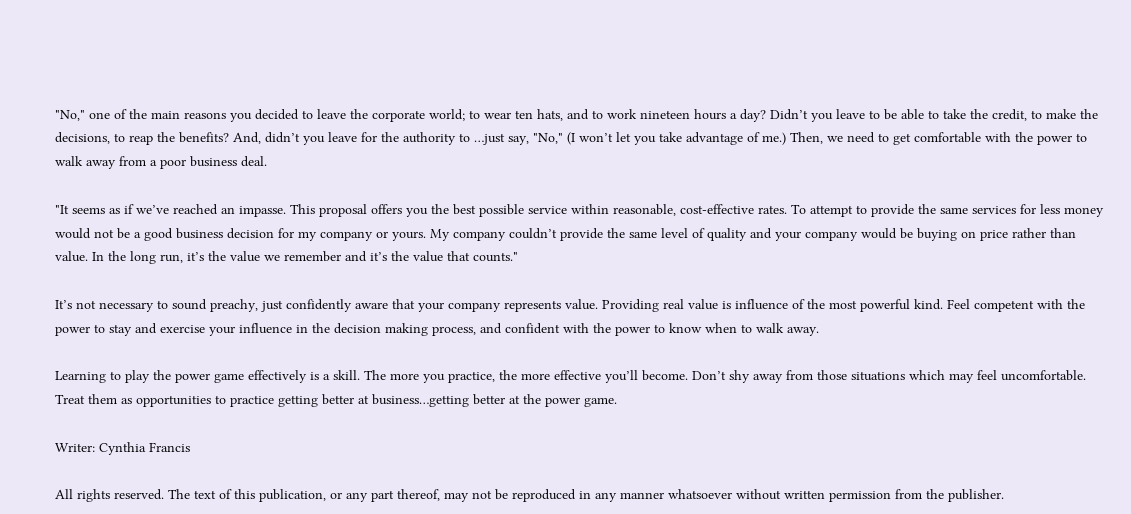"No," one of the main reasons you decided to leave the corporate world; to wear ten hats, and to work nineteen hours a day? Didn’t you leave to be able to take the credit, to make the decisions, to reap the benefits? And, didn’t you leave for the authority to …just say, "No," (I won’t let you take advantage of me.) Then, we need to get comfortable with the power to walk away from a poor business deal.

"It seems as if we’ve reached an impasse. This proposal offers you the best possible service within reasonable, cost-effective rates. To attempt to provide the same services for less money would not be a good business decision for my company or yours. My company couldn’t provide the same level of quality and your company would be buying on price rather than value. In the long run, it’s the value we remember and it’s the value that counts."

It’s not necessary to sound preachy, just confidently aware that your company represents value. Providing real value is influence of the most powerful kind. Feel competent with the power to stay and exercise your influence in the decision making process, and confident with the power to know when to walk away.

Learning to play the power game effectively is a skill. The more you practice, the more effective you’ll become. Don’t shy away from those situations which may feel uncomfortable. Treat them as opportunities to practice getting better at business…getting better at the power game.

Writer: Cynthia Francis

All rights reserved. The text of this publication, or any part thereof, may not be reproduced in any manner whatsoever without written permission from the publisher.